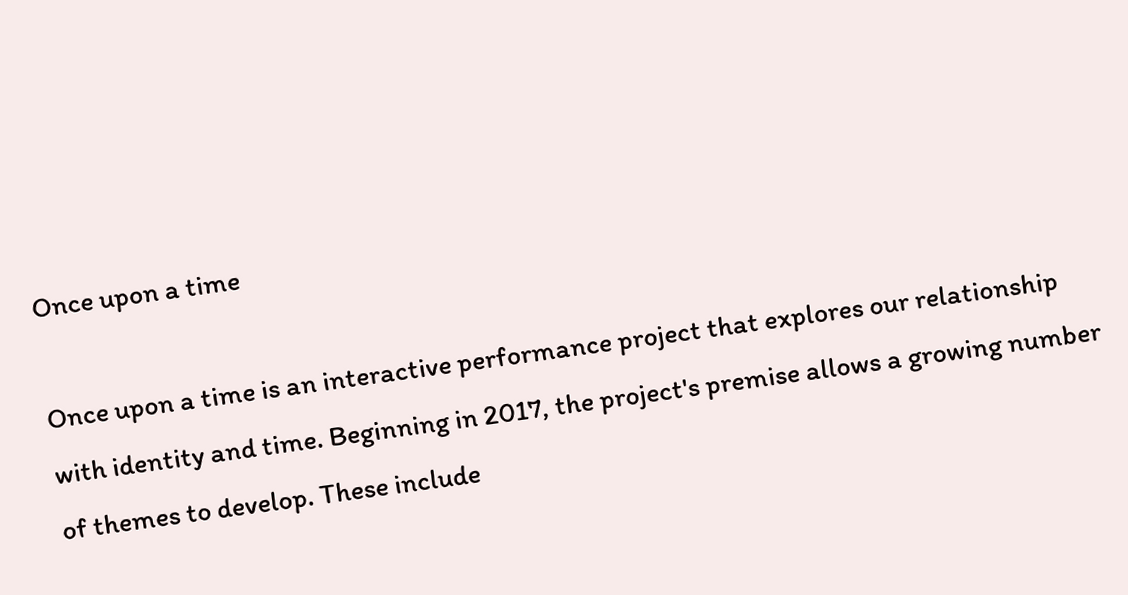Once upon a time

Once upon a time is an interactive performance project that explores our relationship with identity and time. Beginning in 2017, the project's premise allows a growing number of themes to develop. These include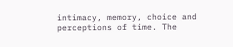intimacy, memory, choice and perceptions of time. The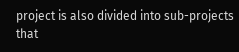project is also divided into sub-projects that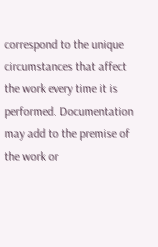correspond to the unique circumstances that affect the work every time it is performed. Documentation may add to the premise of the work or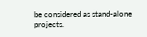be considered as stand-alone projects.